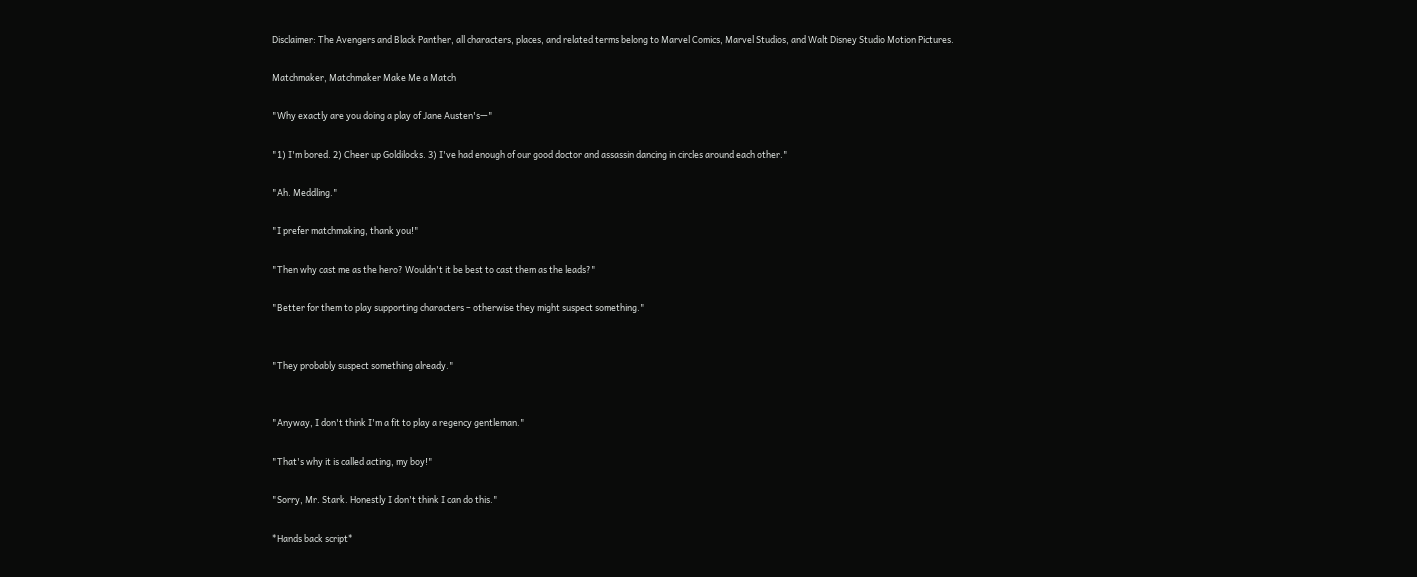Disclaimer: The Avengers and Black Panther, all characters, places, and related terms belong to Marvel Comics, Marvel Studios, and Walt Disney Studio Motion Pictures.

Matchmaker, Matchmaker Make Me a Match

"Why exactly are you doing a play of Jane Austen's—"

"1) I'm bored. 2) Cheer up Goldilocks. 3) I've had enough of our good doctor and assassin dancing in circles around each other."

"Ah. Meddling."

"I prefer matchmaking, thank you!"

"Then why cast me as the hero? Wouldn't it be best to cast them as the leads?"

"Better for them to play supporting characters – otherwise they might suspect something."


"They probably suspect something already."


"Anyway, I don't think I'm a fit to play a regency gentleman."

"That's why it is called acting, my boy!"

"Sorry, Mr. Stark. Honestly I don't think I can do this."

*Hands back script*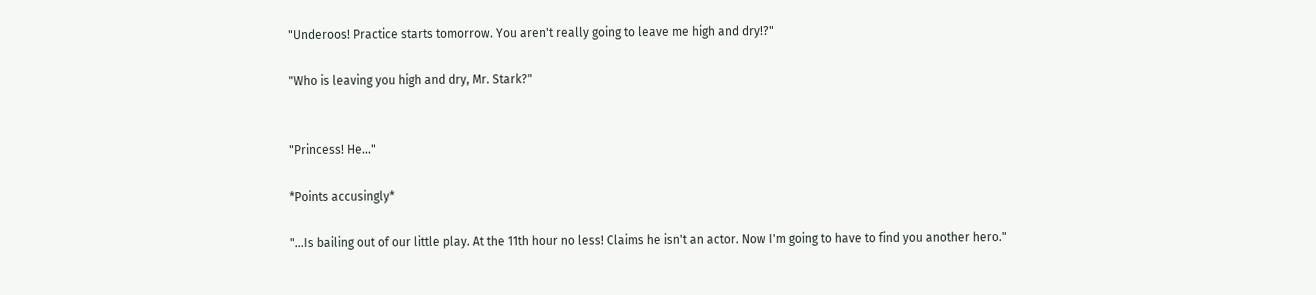"Underoos! Practice starts tomorrow. You aren't really going to leave me high and dry!?"

"Who is leaving you high and dry, Mr. Stark?"


"Princess! He…"

*Points accusingly*

"...Is bailing out of our little play. At the 11th hour no less! Claims he isn't an actor. Now I'm going to have to find you another hero."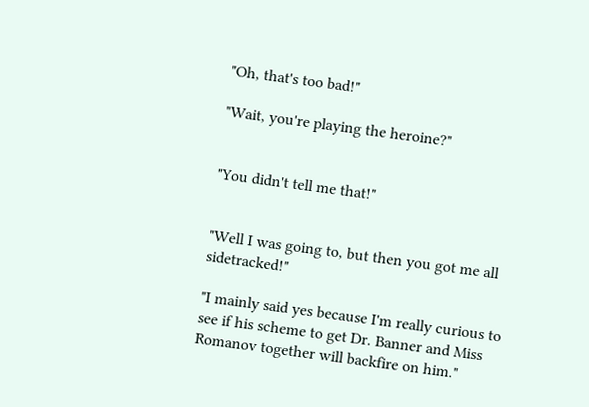"Oh, that's too bad!"

"Wait, you're playing the heroine?"


"You didn't tell me that!"


"Well I was going to, but then you got me all sidetracked!"

"I mainly said yes because I'm really curious to see if his scheme to get Dr. Banner and Miss Romanov together will backfire on him."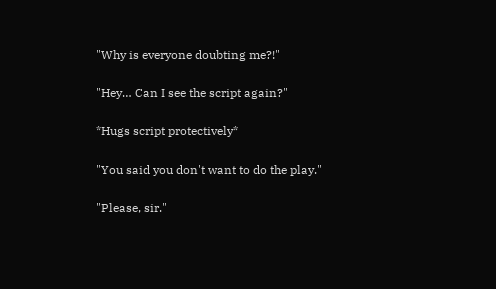"Why is everyone doubting me?!"

"Hey… Can I see the script again?"

*Hugs script protectively*

"You said you don't want to do the play."

"Please, sir."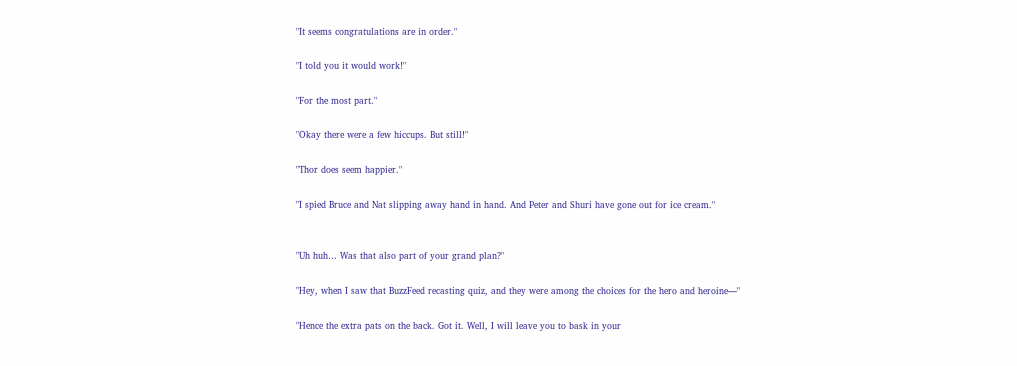"It seems congratulations are in order."

"I told you it would work!"

"For the most part."

"Okay there were a few hiccups. But still!"

"Thor does seem happier."

"I spied Bruce and Nat slipping away hand in hand. And Peter and Shuri have gone out for ice cream."


"Uh huh… Was that also part of your grand plan?"

"Hey, when I saw that BuzzFeed recasting quiz, and they were among the choices for the hero and heroine—"

"Hence the extra pats on the back. Got it. Well, I will leave you to bask in your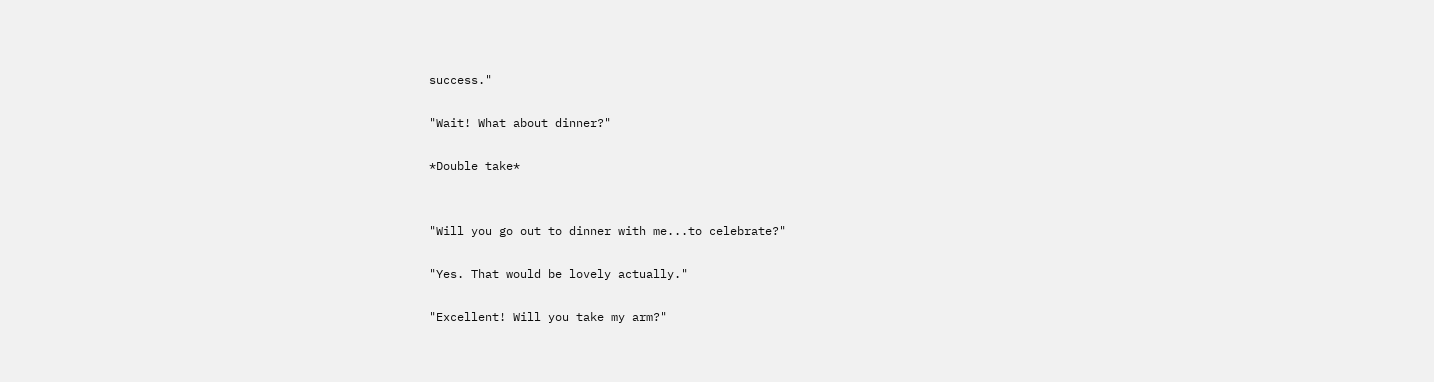success."

"Wait! What about dinner?"

*Double take*


"Will you go out to dinner with me...to celebrate?"

"Yes. That would be lovely actually."

"Excellent! Will you take my arm?"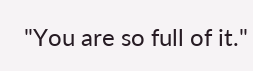"You are so full of it."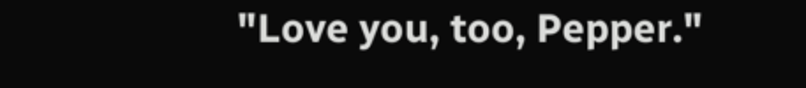"Love you, too, Pepper."